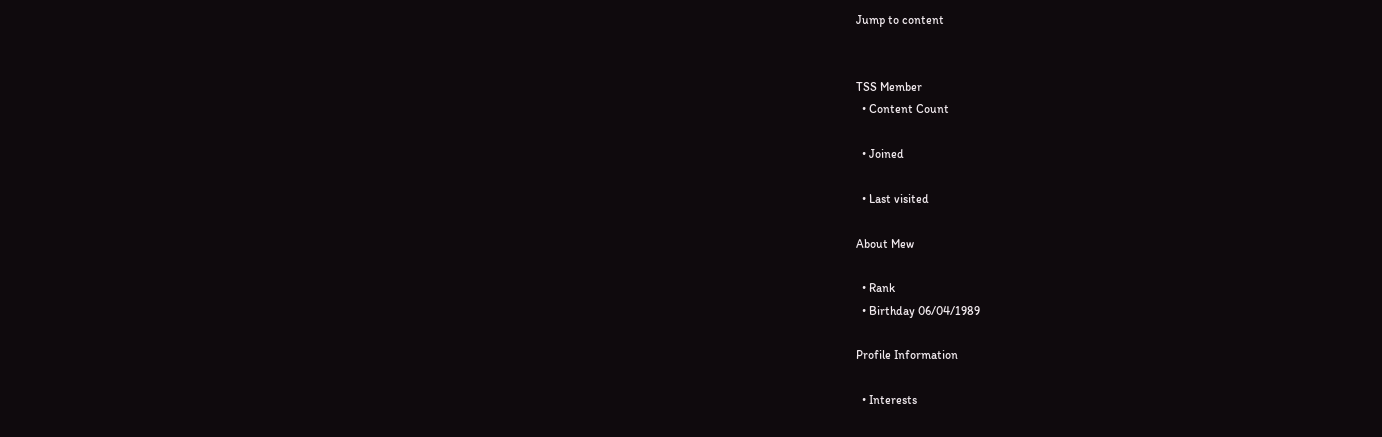Jump to content


TSS Member
  • Content Count

  • Joined

  • Last visited

About Mew

  • Rank
  • Birthday 06/04/1989

Profile Information

  • Interests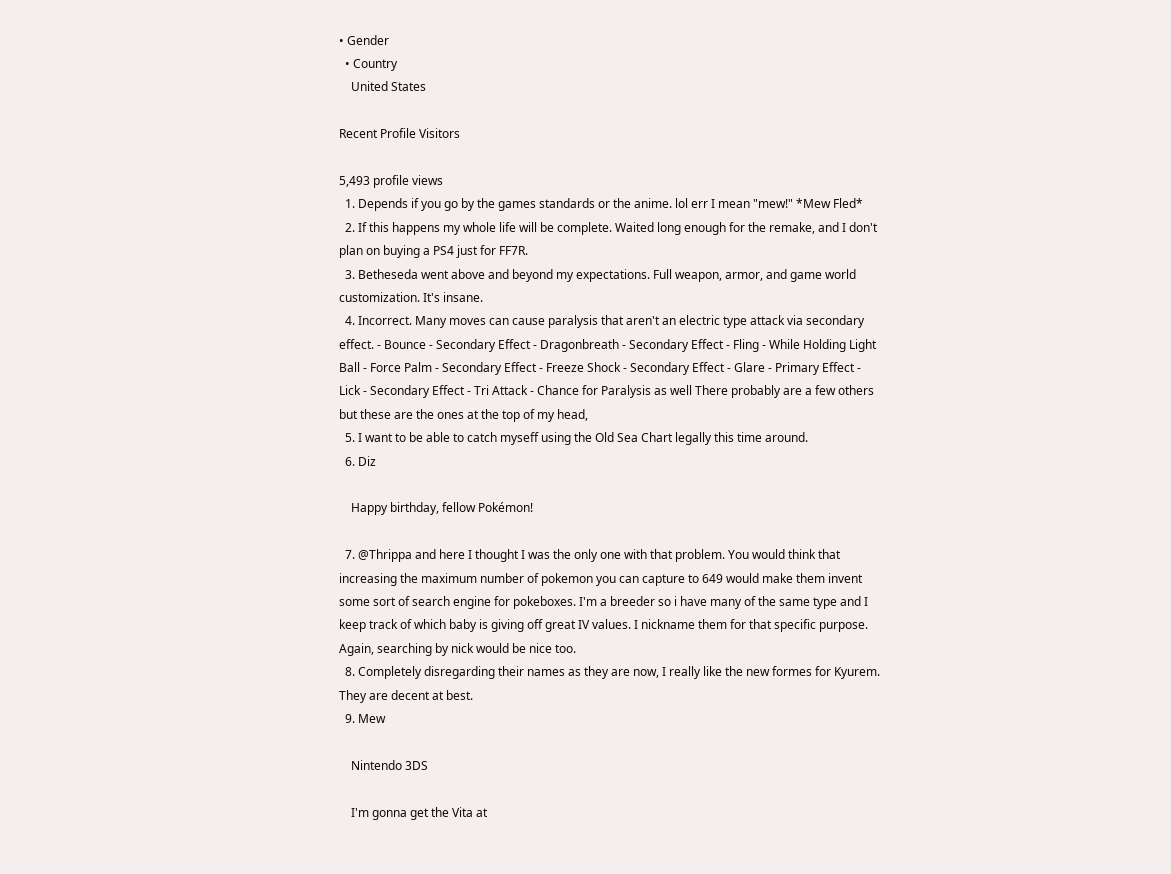• Gender
  • Country
    United States

Recent Profile Visitors

5,493 profile views
  1. Depends if you go by the games standards or the anime. lol err I mean "mew!" *Mew Fled*
  2. If this happens my whole life will be complete. Waited long enough for the remake, and I don't plan on buying a PS4 just for FF7R.
  3. Betheseda went above and beyond my expectations. Full weapon, armor, and game world customization. It's insane.
  4. Incorrect. Many moves can cause paralysis that aren't an electric type attack via secondary effect. - Bounce - Secondary Effect - Dragonbreath - Secondary Effect - Fling - While Holding Light Ball - Force Palm - Secondary Effect - Freeze Shock - Secondary Effect - Glare - Primary Effect - Lick - Secondary Effect - Tri Attack - Chance for Paralysis as well There probably are a few others but these are the ones at the top of my head,
  5. I want to be able to catch myseff using the Old Sea Chart legally this time around.
  6. Diz

    Happy birthday, fellow Pokémon!

  7. @Thrippa and here I thought I was the only one with that problem. You would think that increasing the maximum number of pokemon you can capture to 649 would make them invent some sort of search engine for pokeboxes. I'm a breeder so i have many of the same type and I keep track of which baby is giving off great IV values. I nickname them for that specific purpose. Again, searching by nick would be nice too.
  8. Completely disregarding their names as they are now, I really like the new formes for Kyurem. They are decent at best.
  9. Mew

    Nintendo 3DS

    I'm gonna get the Vita at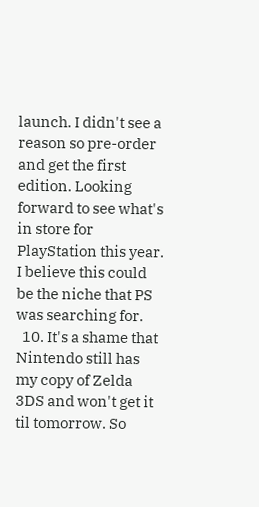launch. I didn't see a reason so pre-order and get the first edition. Looking forward to see what's in store for PlayStation this year. I believe this could be the niche that PS was searching for.
  10. It's a shame that Nintendo still has my copy of Zelda 3DS and won't get it til tomorrow. So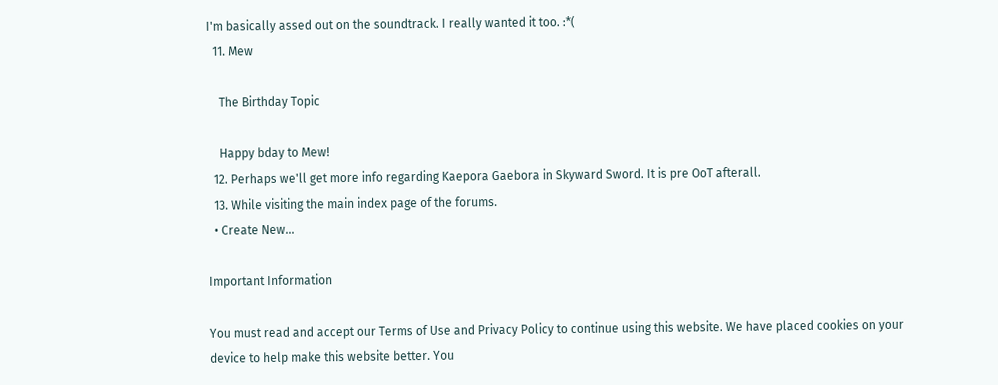I'm basically assed out on the soundtrack. I really wanted it too. :*(
  11. Mew

    The Birthday Topic

    Happy bday to Mew!
  12. Perhaps we'll get more info regarding Kaepora Gaebora in Skyward Sword. It is pre OoT afterall.
  13. While visiting the main index page of the forums.
  • Create New...

Important Information

You must read and accept our Terms of Use and Privacy Policy to continue using this website. We have placed cookies on your device to help make this website better. You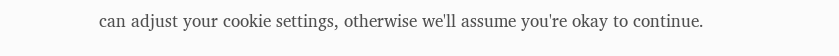can adjust your cookie settings, otherwise we'll assume you're okay to continue.